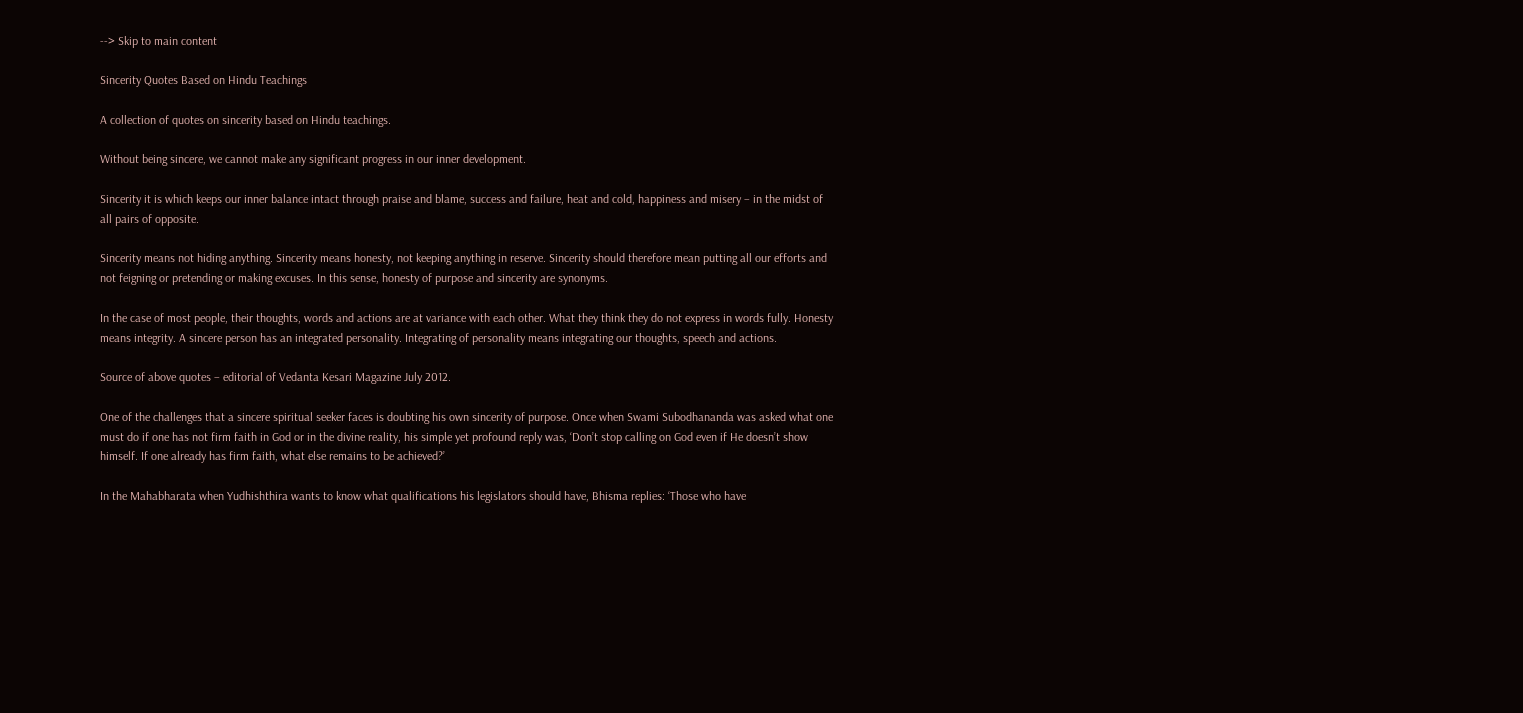--> Skip to main content

Sincerity Quotes Based on Hindu Teachings

A collection of quotes on sincerity based on Hindu teachings.

Without being sincere, we cannot make any significant progress in our inner development.

Sincerity it is which keeps our inner balance intact through praise and blame, success and failure, heat and cold, happiness and misery – in the midst of all pairs of opposite.

Sincerity means not hiding anything. Sincerity means honesty, not keeping anything in reserve. Sincerity should therefore mean putting all our efforts and not feigning or pretending or making excuses. In this sense, honesty of purpose and sincerity are synonyms.

In the case of most people, their thoughts, words and actions are at variance with each other. What they think they do not express in words fully. Honesty means integrity. A sincere person has an integrated personality. Integrating of personality means integrating our thoughts, speech and actions.

Source of above quotes – editorial of Vedanta Kesari Magazine July 2012.

One of the challenges that a sincere spiritual seeker faces is doubting his own sincerity of purpose. Once when Swami Subodhananda was asked what one must do if one has not firm faith in God or in the divine reality, his simple yet profound reply was, ‘Don’t stop calling on God even if He doesn’t show himself. If one already has firm faith, what else remains to be achieved?’

In the Mahabharata when Yudhishthira wants to know what qualifications his legislators should have, Bhisma replies: ‘Those who have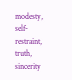modesty, self-restraint, truth, sincerity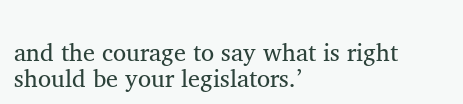and the courage to say what is right should be your legislators.’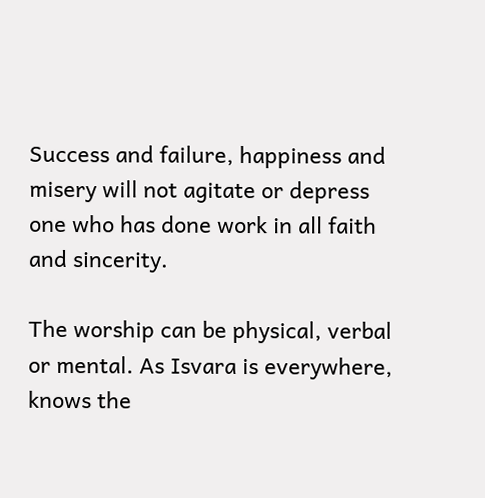Success and failure, happiness and misery will not agitate or depress one who has done work in all faith and sincerity.

The worship can be physical, verbal or mental. As Isvara is everywhere, knows the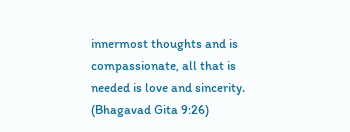innermost thoughts and is compassionate, all that is needed is love and sincerity. (Bhagavad Gita 9:26)